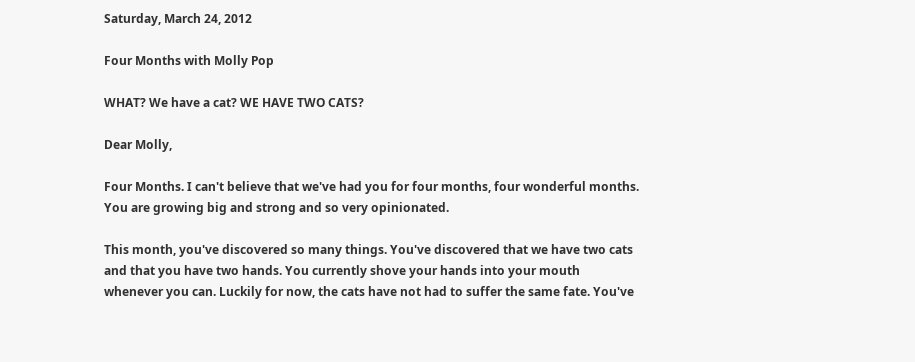Saturday, March 24, 2012

Four Months with Molly Pop

WHAT? We have a cat? WE HAVE TWO CATS?

Dear Molly,

Four Months. I can't believe that we've had you for four months, four wonderful months. You are growing big and strong and so very opinionated.

This month, you've discovered so many things. You've discovered that we have two cats and that you have two hands. You currently shove your hands into your mouth whenever you can. Luckily for now, the cats have not had to suffer the same fate. You've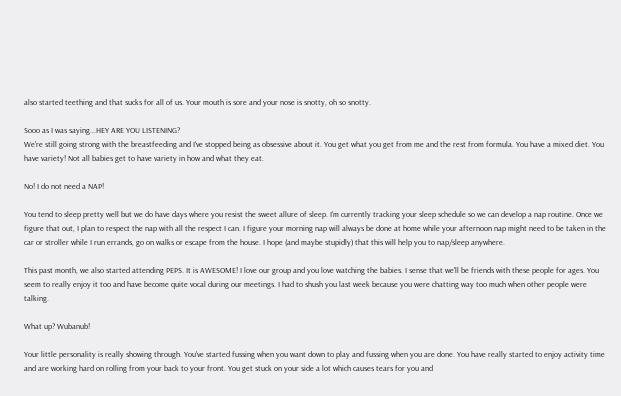also started teething and that sucks for all of us. Your mouth is sore and your nose is snotty, oh so snotty.

Sooo as I was saying...HEY ARE YOU LISTENING?
We're still going strong with the breastfeeding and I've stopped being as obsessive about it. You get what you get from me and the rest from formula. You have a mixed diet. You have variety! Not all babies get to have variety in how and what they eat.

No! I do not need a NAP!

You tend to sleep pretty well but we do have days where you resist the sweet allure of sleep. I'm currently tracking your sleep schedule so we can develop a nap routine. Once we figure that out, I plan to respect the nap with all the respect I can. I figure your morning nap will always be done at home while your afternoon nap might need to be taken in the car or stroller while I run errands, go on walks or escape from the house. I hope (and maybe stupidly) that this will help you to nap/sleep anywhere.

This past month, we also started attending PEPS. It is AWESOME! I love our group and you love watching the babies. I sense that we'll be friends with these people for ages. You seem to really enjoy it too and have become quite vocal during our meetings. I had to shush you last week because you were chatting way too much when other people were talking.

What up? Wubanub!

Your little personality is really showing through. You've started fussing when you want down to play and fussing when you are done. You have really started to enjoy activity time and are working hard on rolling from your back to your front. You get stuck on your side a lot which causes tears for you and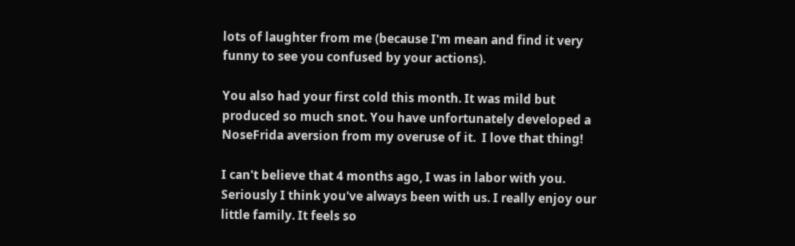lots of laughter from me (because I'm mean and find it very funny to see you confused by your actions).

You also had your first cold this month. It was mild but produced so much snot. You have unfortunately developed a NoseFrida aversion from my overuse of it.  I love that thing!

I can't believe that 4 months ago, I was in labor with you. Seriously I think you've always been with us. I really enjoy our little family. It feels so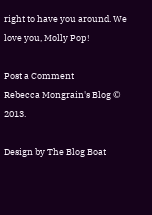right to have you around. We love you, Molly Pop!

Post a Comment
Rebecca Mongrain's Blog © 2013.

Design by The Blog Boat